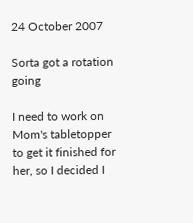24 October 2007

Sorta got a rotation going

I need to work on Mom's tabletopper to get it finished for her, so I decided I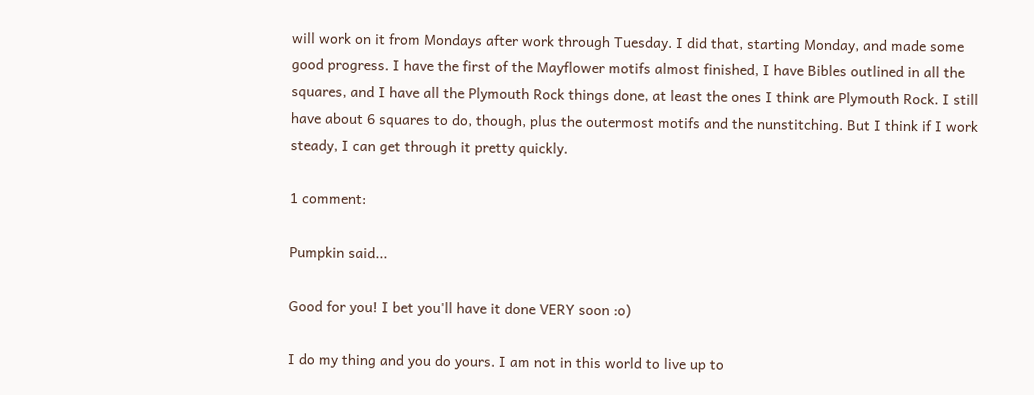will work on it from Mondays after work through Tuesday. I did that, starting Monday, and made some good progress. I have the first of the Mayflower motifs almost finished, I have Bibles outlined in all the squares, and I have all the Plymouth Rock things done, at least the ones I think are Plymouth Rock. I still have about 6 squares to do, though, plus the outermost motifs and the nunstitching. But I think if I work steady, I can get through it pretty quickly.

1 comment:

Pumpkin said...

Good for you! I bet you'll have it done VERY soon :o)

I do my thing and you do yours. I am not in this world to live up to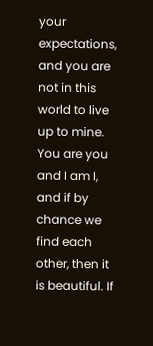your expectations, and you are not in this world to live up to mine. You are you and I am I, and if by chance we find each other, then it is beautiful. If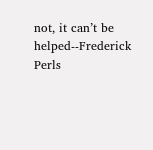not, it can’t be helped--Frederick Perls